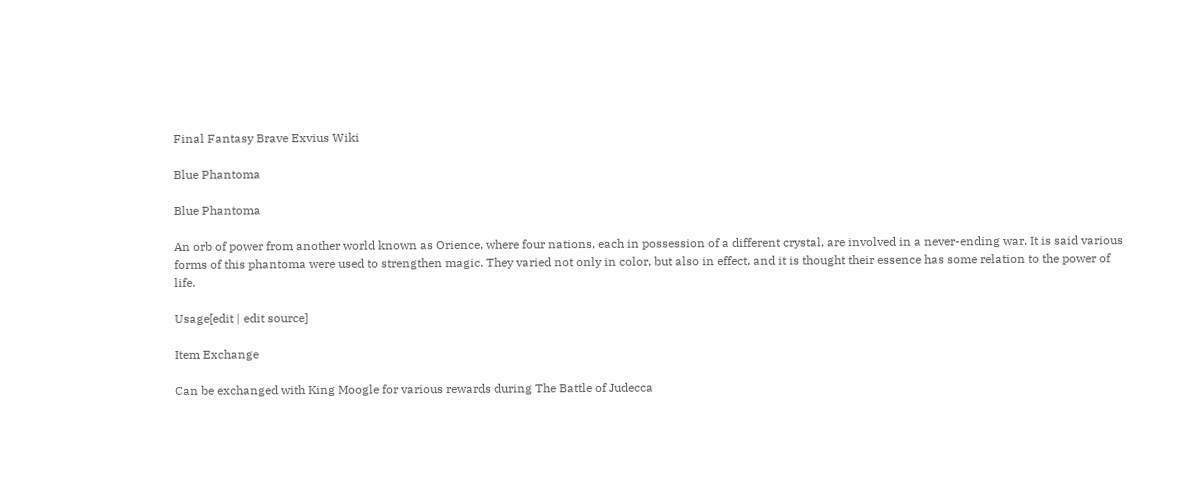Final Fantasy Brave Exvius Wiki

Blue Phantoma

Blue Phantoma

An orb of power from another world known as Orience, where four nations, each in possession of a different crystal, are involved in a never-ending war. It is said various forms of this phantoma were used to strengthen magic. They varied not only in color, but also in effect, and it is thought their essence has some relation to the power of life.

Usage[edit | edit source]

Item Exchange

Can be exchanged with King Moogle for various rewards during The Battle of Judecca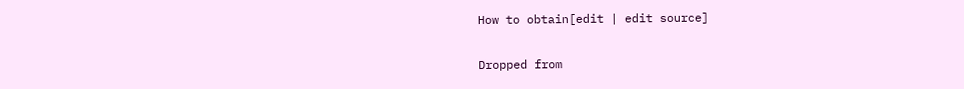How to obtain[edit | edit source]

Dropped from